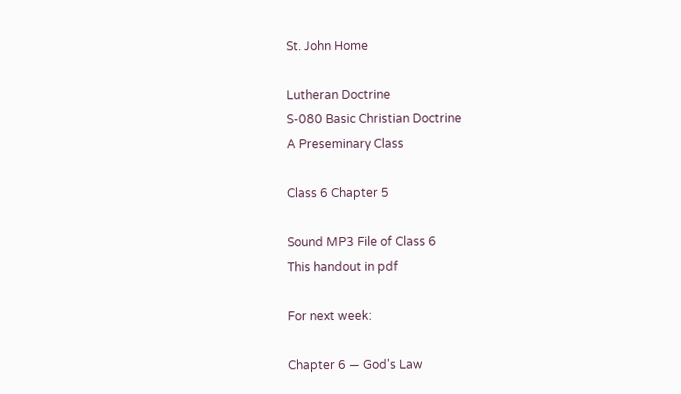St. John Home

Lutheran Doctrine
S-080 Basic Christian Doctrine
A Preseminary Class

Class 6 Chapter 5

Sound MP3 File of Class 6
This handout in pdf

For next week:

Chapter 6 — God's Law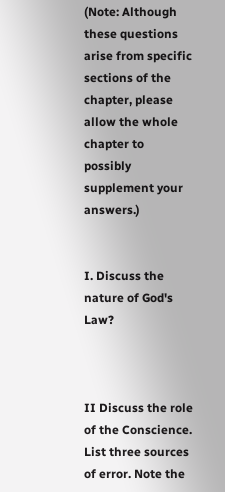(Note: Although these questions arise from specific sections of the chapter, please allow the whole chapter to possibly supplement your answers.)


I. Discuss the nature of God's Law?



II Discuss the role of the Conscience. List three sources of error. Note the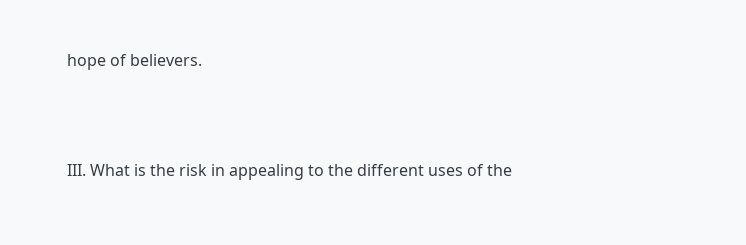hope of believers.



III. What is the risk in appealing to the different uses of the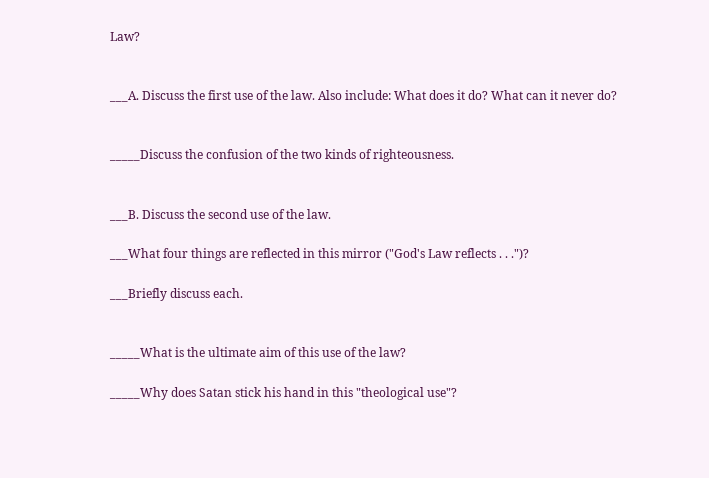Law?


___A. Discuss the first use of the law. Also include: What does it do? What can it never do?


_____Discuss the confusion of the two kinds of righteousness.


___B. Discuss the second use of the law.

___What four things are reflected in this mirror ("God's Law reflects . . .")?

___Briefly discuss each.


_____What is the ultimate aim of this use of the law?

_____Why does Satan stick his hand in this "theological use"?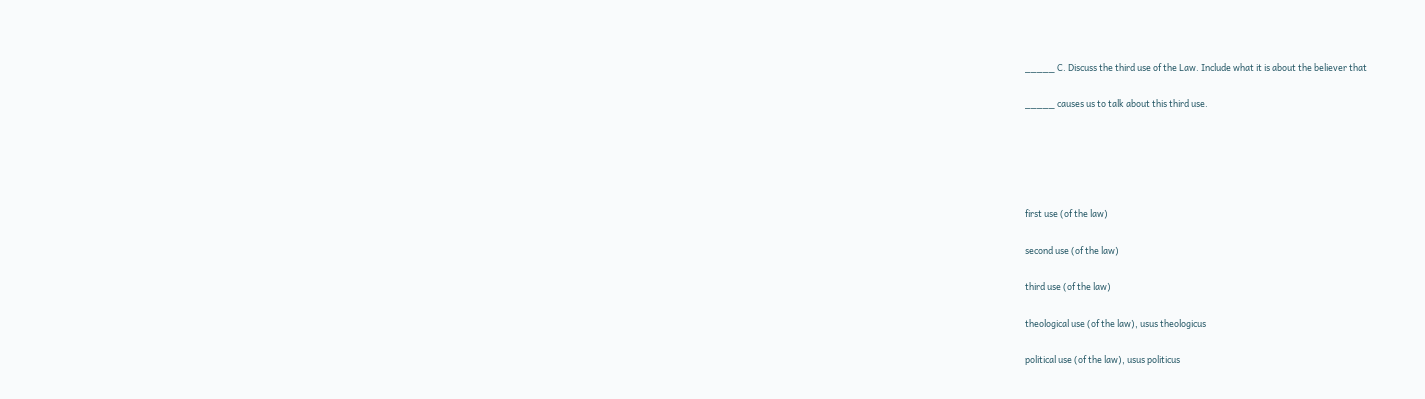_____ C. Discuss the third use of the Law. Include what it is about the believer that

_____ causes us to talk about this third use.





first use (of the law)

second use (of the law)

third use (of the law)

theological use (of the law), usus theologicus

political use (of the law), usus politicus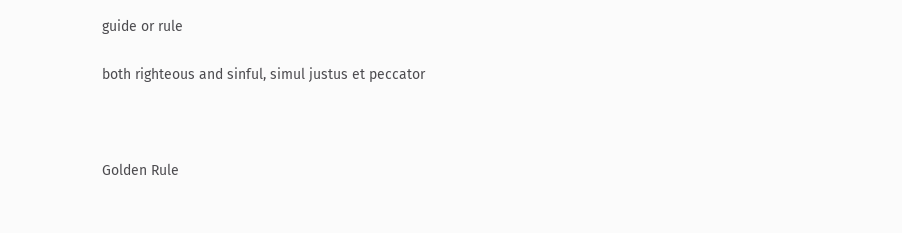guide or rule

both righteous and sinful, simul justus et peccator



Golden Rule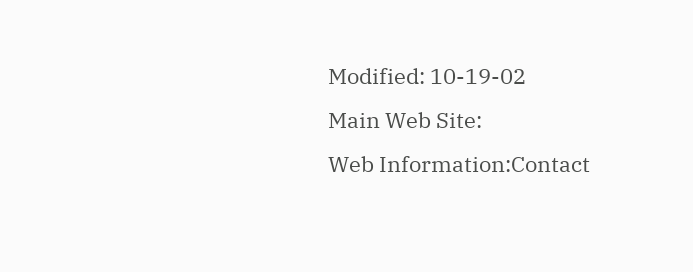Modified: 10-19-02
Main Web Site:
Web Information:Contact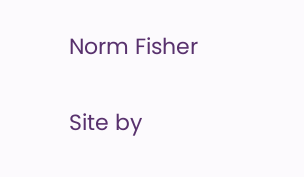Norm Fisher

Site by